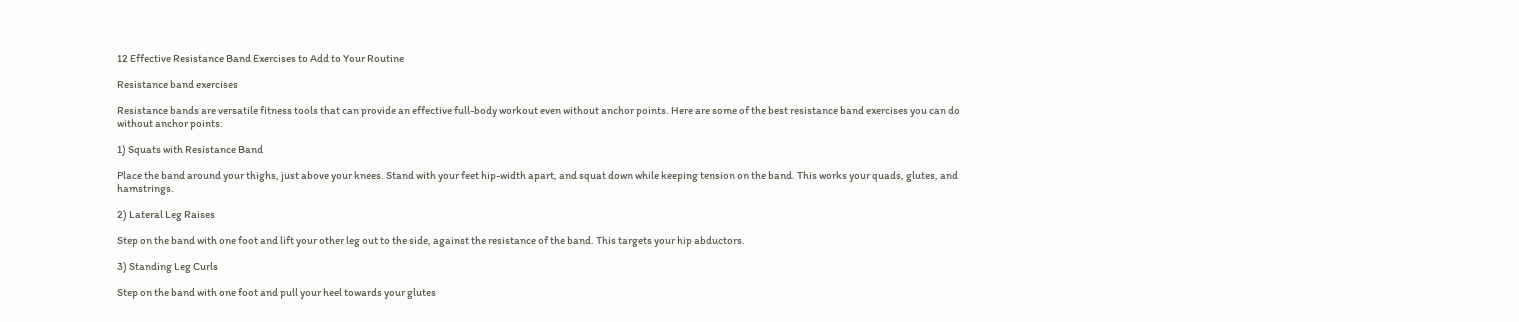12 Effective Resistance Band Exercises to Add to Your Routine

Resistance band exercises

Resistance bands are versatile fitness tools that can provide an effective full-body workout even without anchor points. Here are some of the best resistance band exercises you can do without anchor points:

1) Squats with Resistance Band

Place the band around your thighs, just above your knees. Stand with your feet hip-width apart, and squat down while keeping tension on the band. This works your quads, glutes, and hamstrings.

2) Lateral Leg Raises

Step on the band with one foot and lift your other leg out to the side, against the resistance of the band. This targets your hip abductors.

3) Standing Leg Curls

Step on the band with one foot and pull your heel towards your glutes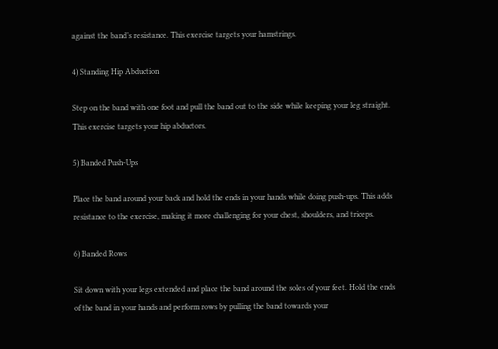against the band’s resistance. This exercise targets your hamstrings.

4) Standing Hip Abduction

Step on the band with one foot and pull the band out to the side while keeping your leg straight. This exercise targets your hip abductors.

5) Banded Push-Ups

Place the band around your back and hold the ends in your hands while doing push-ups. This adds resistance to the exercise, making it more challenging for your chest, shoulders, and triceps.

6) Banded Rows

Sit down with your legs extended and place the band around the soles of your feet. Hold the ends of the band in your hands and perform rows by pulling the band towards your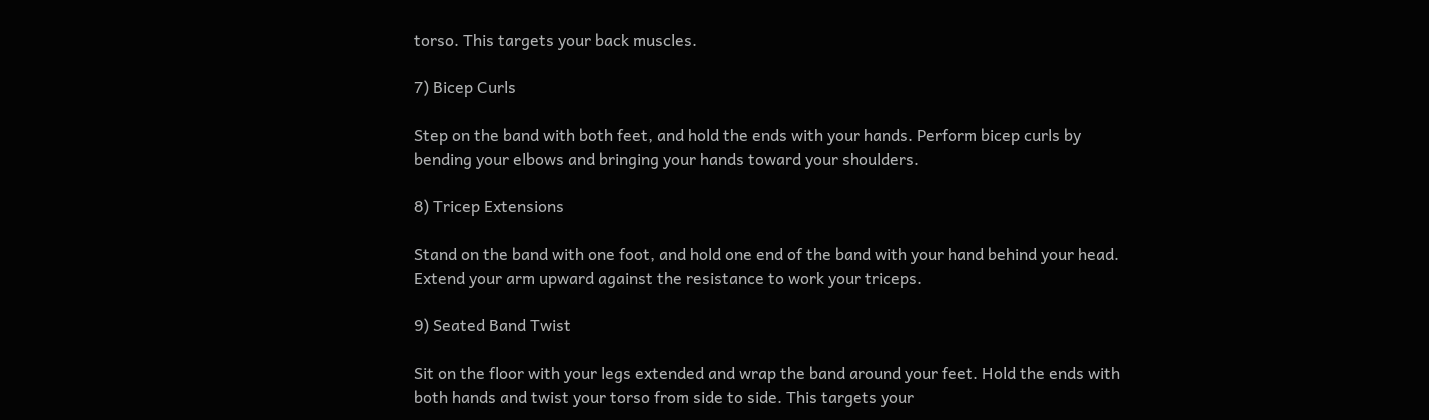torso. This targets your back muscles.

7) Bicep Curls

Step on the band with both feet, and hold the ends with your hands. Perform bicep curls by bending your elbows and bringing your hands toward your shoulders.

8) Tricep Extensions

Stand on the band with one foot, and hold one end of the band with your hand behind your head. Extend your arm upward against the resistance to work your triceps.

9) Seated Band Twist

Sit on the floor with your legs extended and wrap the band around your feet. Hold the ends with both hands and twist your torso from side to side. This targets your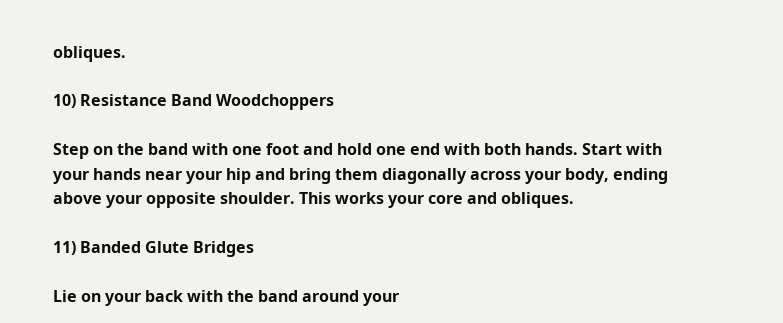obliques.

10) Resistance Band Woodchoppers

Step on the band with one foot and hold one end with both hands. Start with your hands near your hip and bring them diagonally across your body, ending above your opposite shoulder. This works your core and obliques.

11) Banded Glute Bridges

Lie on your back with the band around your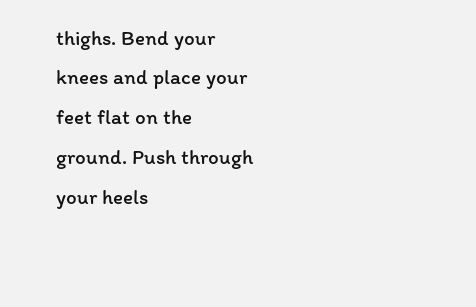thighs. Bend your knees and place your feet flat on the ground. Push through your heels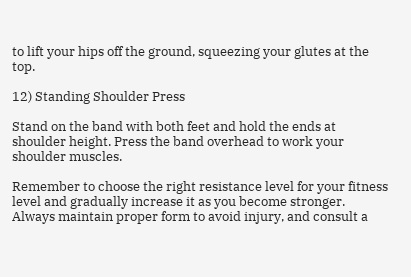to lift your hips off the ground, squeezing your glutes at the top.

12) Standing Shoulder Press

Stand on the band with both feet and hold the ends at shoulder height. Press the band overhead to work your shoulder muscles.

Remember to choose the right resistance level for your fitness level and gradually increase it as you become stronger. Always maintain proper form to avoid injury, and consult a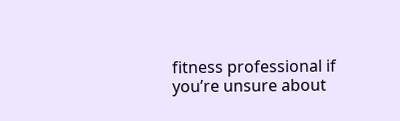fitness professional if you’re unsure about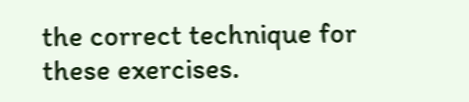the correct technique for these exercises.